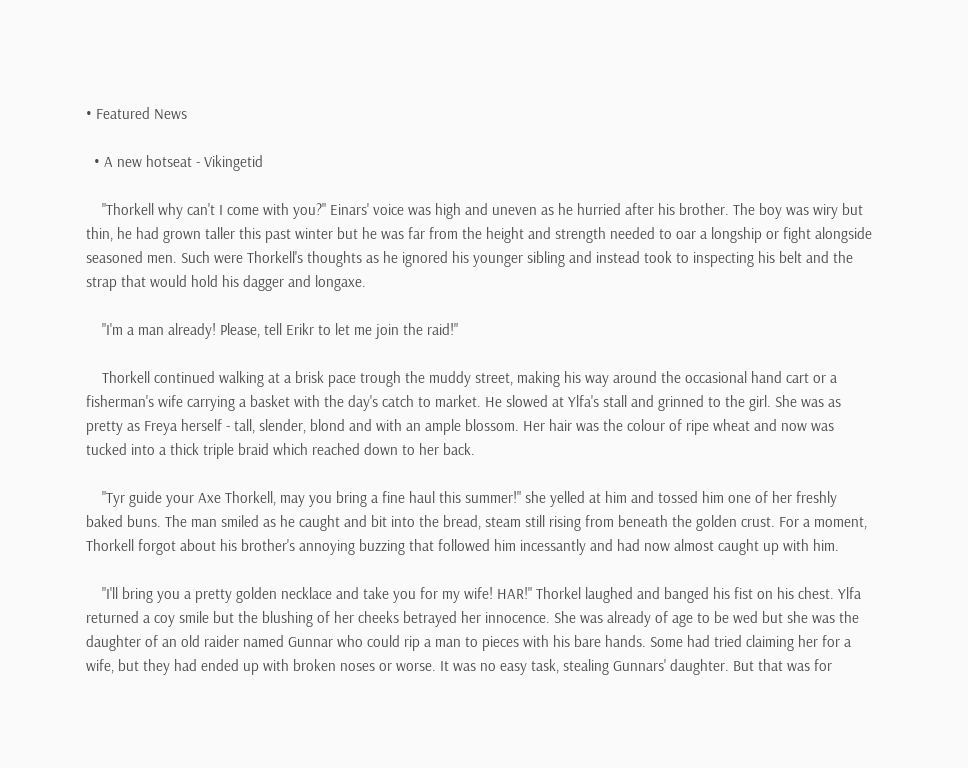• Featured News

  • A new hotseat - Vikingetid

    "Thorkell why can't I come with you?" Einars' voice was high and uneven as he hurried after his brother. The boy was wiry but thin, he had grown taller this past winter but he was far from the height and strength needed to oar a longship or fight alongside seasoned men. Such were Thorkell's thoughts as he ignored his younger sibling and instead took to inspecting his belt and the strap that would hold his dagger and longaxe.

    "I'm a man already! Please, tell Erikr to let me join the raid!"

    Thorkell continued walking at a brisk pace trough the muddy street, making his way around the occasional hand cart or a fisherman's wife carrying a basket with the day's catch to market. He slowed at Ylfa's stall and grinned to the girl. She was as pretty as Freya herself - tall, slender, blond and with an ample blossom. Her hair was the colour of ripe wheat and now was tucked into a thick triple braid which reached down to her back.

    "Tyr guide your Axe Thorkell, may you bring a fine haul this summer!" she yelled at him and tossed him one of her freshly baked buns. The man smiled as he caught and bit into the bread, steam still rising from beneath the golden crust. For a moment, Thorkell forgot about his brother's annoying buzzing that followed him incessantly and had now almost caught up with him.

    "I'll bring you a pretty golden necklace and take you for my wife! HAR!" Thorkel laughed and banged his fist on his chest. Ylfa returned a coy smile but the blushing of her cheeks betrayed her innocence. She was already of age to be wed but she was the daughter of an old raider named Gunnar who could rip a man to pieces with his bare hands. Some had tried claiming her for a wife, but they had ended up with broken noses or worse. It was no easy task, stealing Gunnars' daughter. But that was for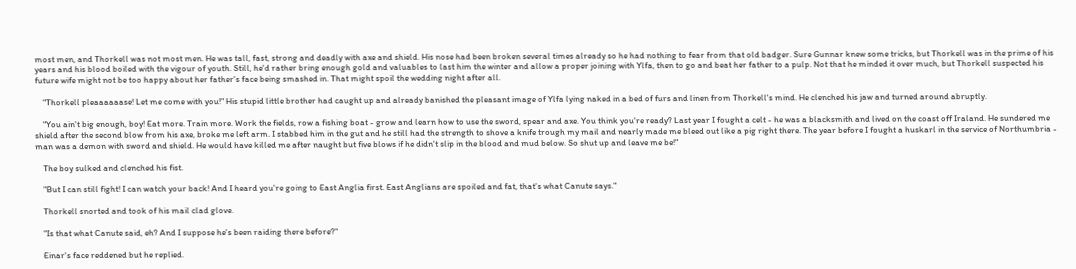most men, and Thorkell was not most men. He was tall, fast, strong and deadly with axe and shield. His nose had been broken several times already so he had nothing to fear from that old badger. Sure Gunnar knew some tricks, but Thorkell was in the prime of his years and his blood boiled with the vigour of youth. Still, he'd rather bring enough gold and valuables to last him the winter and allow a proper joining with Ylfa, then to go and beat her father to a pulp. Not that he minded it over much, but Thorkell suspected his future wife might not be too happy about her father's face being smashed in. That might spoil the wedding night after all.

    "Thorkell pleaaaaaase! Let me come with you!" His stupid little brother had caught up and already banished the pleasant image of Ylfa lying naked in a bed of furs and linen from Thorkell's mind. He clenched his jaw and turned around abruptly.

    "You ain't big enough, boy! Eat more. Train more. Work the fields, row a fishing boat - grow and learn how to use the sword, spear and axe. You think you're ready? Last year I fought a celt - he was a blacksmith and lived on the coast off Iraland. He sundered me shield after the second blow from his axe, broke me left arm. I stabbed him in the gut and he still had the strength to shove a knife trough my mail and nearly made me bleed out like a pig right there. The year before I fought a huskarl in the service of Northumbria - man was a demon with sword and shield. He would have killed me after naught but five blows if he didn't slip in the blood and mud below. So shut up and leave me be!"

    The boy sulked and clenched his fist.

    "But I can still fight! I can watch your back! And I heard you're going to East Anglia first. East Anglians are spoiled and fat, that's what Canute says."

    Thorkell snorted and took of his mail clad glove.

    "Is that what Canute said, eh? And I suppose he's been raiding there before?"

    Einar's face reddened but he replied.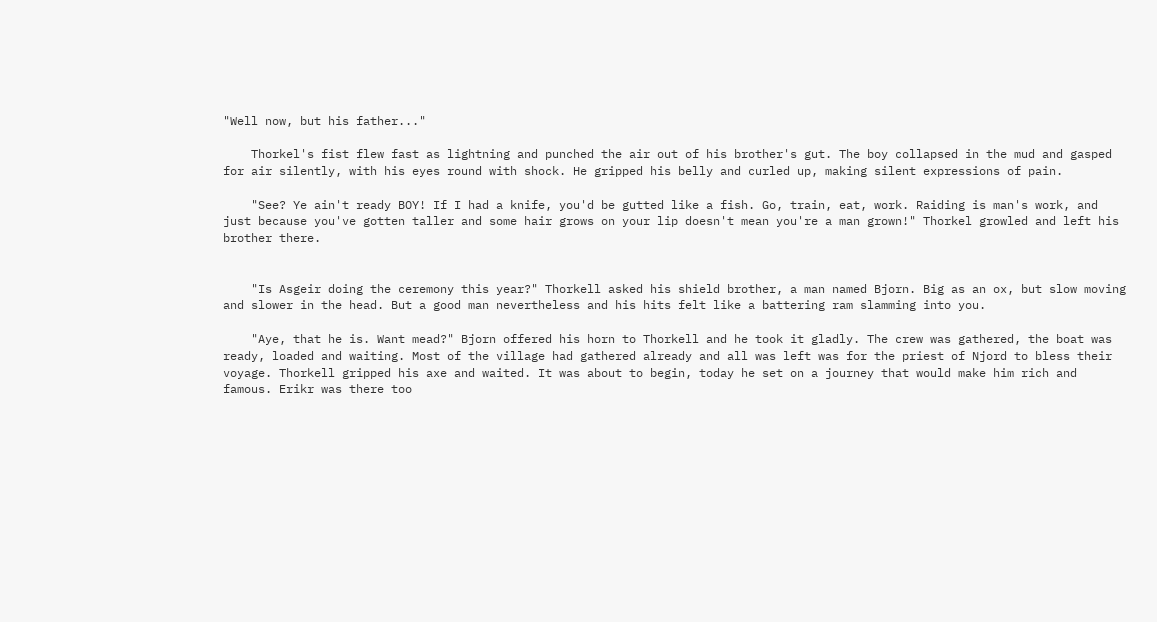"Well now, but his father..."

    Thorkel's fist flew fast as lightning and punched the air out of his brother's gut. The boy collapsed in the mud and gasped for air silently, with his eyes round with shock. He gripped his belly and curled up, making silent expressions of pain.

    "See? Ye ain't ready BOY! If I had a knife, you'd be gutted like a fish. Go, train, eat, work. Raiding is man's work, and just because you've gotten taller and some hair grows on your lip doesn't mean you're a man grown!" Thorkel growled and left his brother there.


    "Is Asgeir doing the ceremony this year?" Thorkell asked his shield brother, a man named Bjorn. Big as an ox, but slow moving and slower in the head. But a good man nevertheless and his hits felt like a battering ram slamming into you.

    "Aye, that he is. Want mead?" Bjorn offered his horn to Thorkell and he took it gladly. The crew was gathered, the boat was ready, loaded and waiting. Most of the village had gathered already and all was left was for the priest of Njord to bless their voyage. Thorkell gripped his axe and waited. It was about to begin, today he set on a journey that would make him rich and famous. Erikr was there too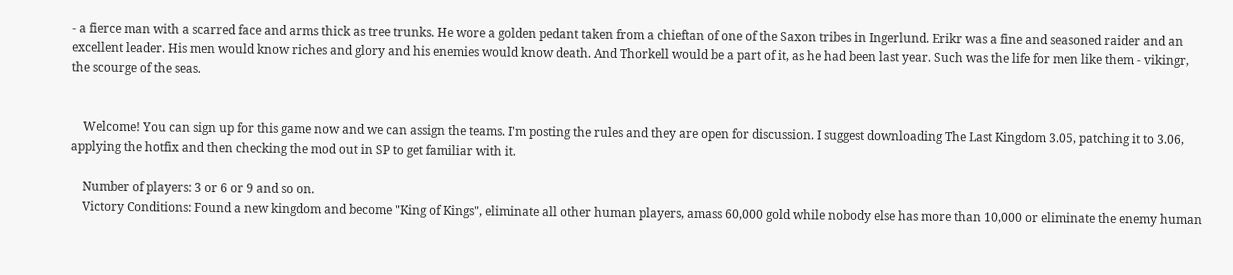- a fierce man with a scarred face and arms thick as tree trunks. He wore a golden pedant taken from a chieftan of one of the Saxon tribes in Ingerlund. Erikr was a fine and seasoned raider and an excellent leader. His men would know riches and glory and his enemies would know death. And Thorkell would be a part of it, as he had been last year. Such was the life for men like them - vikingr, the scourge of the seas.


    Welcome! You can sign up for this game now and we can assign the teams. I'm posting the rules and they are open for discussion. I suggest downloading The Last Kingdom 3.05, patching it to 3.06, applying the hotfix and then checking the mod out in SP to get familiar with it.

    Number of players: 3 or 6 or 9 and so on.
    Victory Conditions: Found a new kingdom and become "King of Kings", eliminate all other human players, amass 60,000 gold while nobody else has more than 10,000 or eliminate the enemy human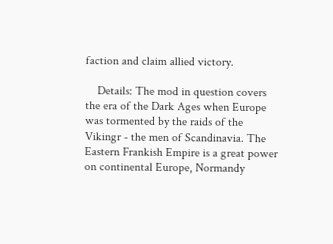faction and claim allied victory.

    Details: The mod in question covers the era of the Dark Ages when Europe was tormented by the raids of the Vikingr - the men of Scandinavia. The Eastern Frankish Empire is a great power on continental Europe, Normandy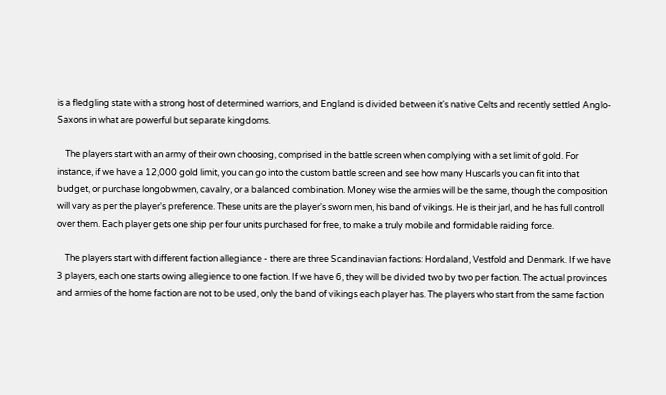is a fledgling state with a strong host of determined warriors, and England is divided between it's native Celts and recently settled Anglo-Saxons in what are powerful but separate kingdoms.

    The players start with an army of their own choosing, comprised in the battle screen when complying with a set limit of gold. For instance, if we have a 12,000 gold limit, you can go into the custom battle screen and see how many Huscarls you can fit into that budget, or purchase longobwmen, cavalry, or a balanced combination. Money wise the armies will be the same, though the composition will vary as per the player's preference. These units are the player's sworn men, his band of vikings. He is their jarl, and he has full controll over them. Each player gets one ship per four units purchased for free, to make a truly mobile and formidable raiding force.

    The players start with different faction allegiance - there are three Scandinavian factions: Hordaland, Vestfold and Denmark. If we have 3 players, each one starts owing allegience to one faction. If we have 6, they will be divided two by two per faction. The actual provinces and armies of the home faction are not to be used, only the band of vikings each player has. The players who start from the same faction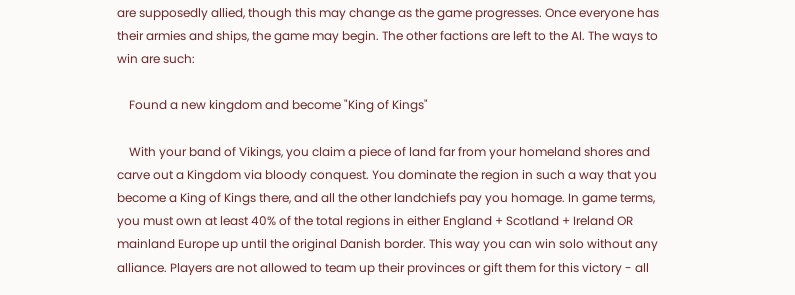are supposedly allied, though this may change as the game progresses. Once everyone has their armies and ships, the game may begin. The other factions are left to the AI. The ways to win are such:

    Found a new kingdom and become "King of Kings"

    With your band of Vikings, you claim a piece of land far from your homeland shores and carve out a Kingdom via bloody conquest. You dominate the region in such a way that you become a King of Kings there, and all the other landchiefs pay you homage. In game terms, you must own at least 40% of the total regions in either England + Scotland + Ireland OR mainland Europe up until the original Danish border. This way you can win solo without any alliance. Players are not allowed to team up their provinces or gift them for this victory - all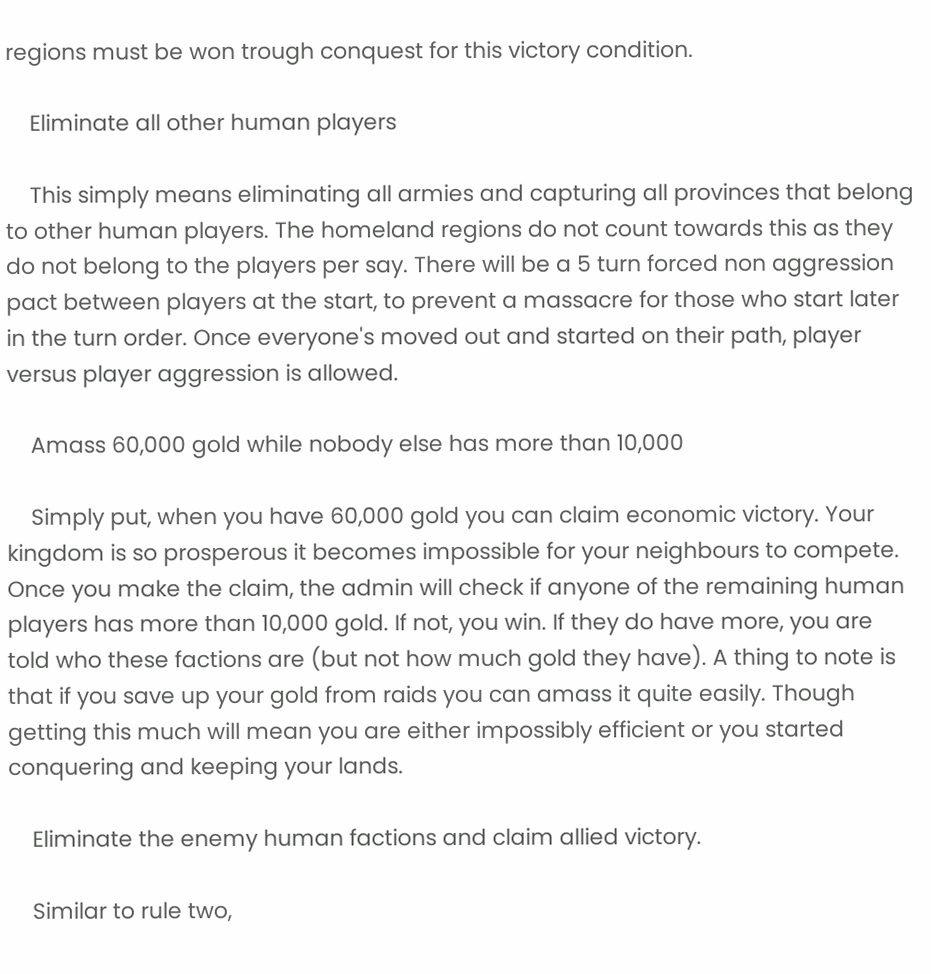regions must be won trough conquest for this victory condition.

    Eliminate all other human players

    This simply means eliminating all armies and capturing all provinces that belong to other human players. The homeland regions do not count towards this as they do not belong to the players per say. There will be a 5 turn forced non aggression pact between players at the start, to prevent a massacre for those who start later in the turn order. Once everyone's moved out and started on their path, player versus player aggression is allowed.

    Amass 60,000 gold while nobody else has more than 10,000

    Simply put, when you have 60,000 gold you can claim economic victory. Your kingdom is so prosperous it becomes impossible for your neighbours to compete. Once you make the claim, the admin will check if anyone of the remaining human players has more than 10,000 gold. If not, you win. If they do have more, you are told who these factions are (but not how much gold they have). A thing to note is that if you save up your gold from raids you can amass it quite easily. Though getting this much will mean you are either impossibly efficient or you started conquering and keeping your lands.

    Eliminate the enemy human factions and claim allied victory.

    Similar to rule two,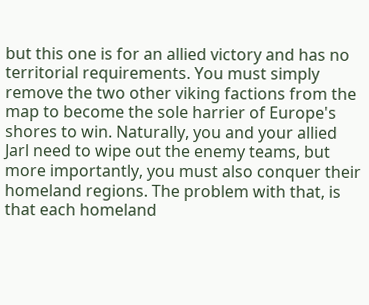but this one is for an allied victory and has no territorial requirements. You must simply remove the two other viking factions from the map to become the sole harrier of Europe's shores to win. Naturally, you and your allied Jarl need to wipe out the enemy teams, but more importantly, you must also conquer their homeland regions. The problem with that, is that each homeland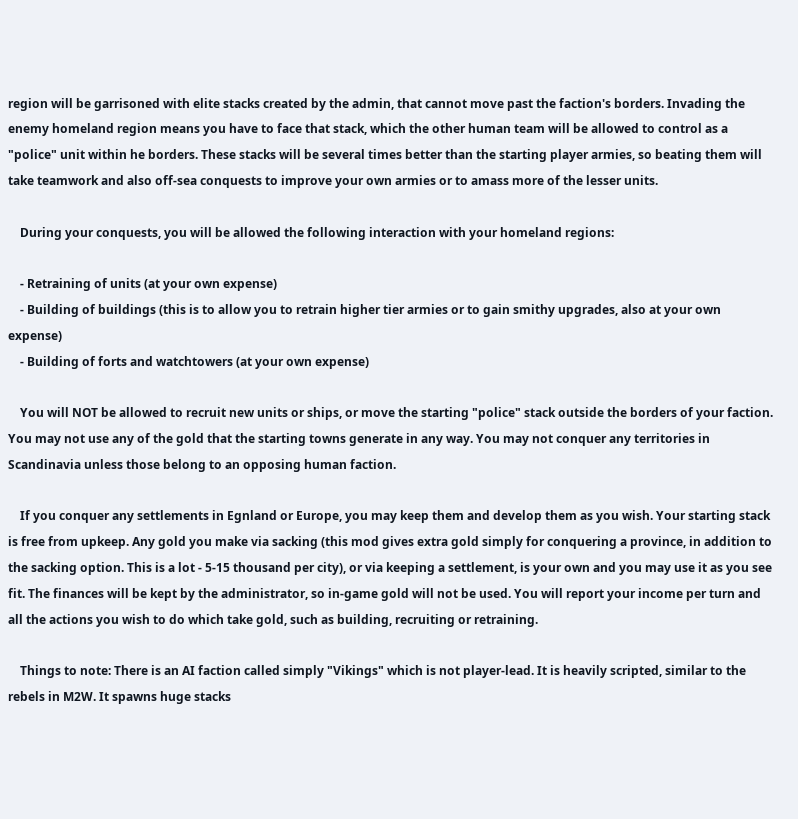region will be garrisoned with elite stacks created by the admin, that cannot move past the faction's borders. Invading the enemy homeland region means you have to face that stack, which the other human team will be allowed to control as a "police" unit within he borders. These stacks will be several times better than the starting player armies, so beating them will take teamwork and also off-sea conquests to improve your own armies or to amass more of the lesser units.

    During your conquests, you will be allowed the following interaction with your homeland regions:

    - Retraining of units (at your own expense)
    - Building of buildings (this is to allow you to retrain higher tier armies or to gain smithy upgrades, also at your own expense)
    - Building of forts and watchtowers (at your own expense)

    You will NOT be allowed to recruit new units or ships, or move the starting "police" stack outside the borders of your faction. You may not use any of the gold that the starting towns generate in any way. You may not conquer any territories in Scandinavia unless those belong to an opposing human faction.

    If you conquer any settlements in Egnland or Europe, you may keep them and develop them as you wish. Your starting stack is free from upkeep. Any gold you make via sacking (this mod gives extra gold simply for conquering a province, in addition to the sacking option. This is a lot - 5-15 thousand per city), or via keeping a settlement, is your own and you may use it as you see fit. The finances will be kept by the administrator, so in-game gold will not be used. You will report your income per turn and all the actions you wish to do which take gold, such as building, recruiting or retraining.

    Things to note: There is an AI faction called simply "Vikings" which is not player-lead. It is heavily scripted, similar to the rebels in M2W. It spawns huge stacks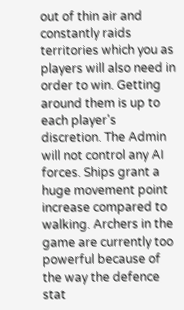out of thin air and constantly raids territories which you as players will also need in order to win. Getting around them is up to each player's discretion. The Admin will not control any AI forces. Ships grant a huge movement point increase compared to walking. Archers in the game are currently too powerful because of the way the defence stat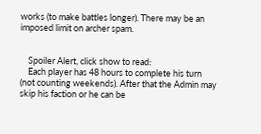works (to make battles longer). There may be an imposed limit on archer spam.


    Spoiler Alert, click show to read:
    Each player has 48 hours to complete his turn (not counting weekends). After that the Admin may skip his faction or he can be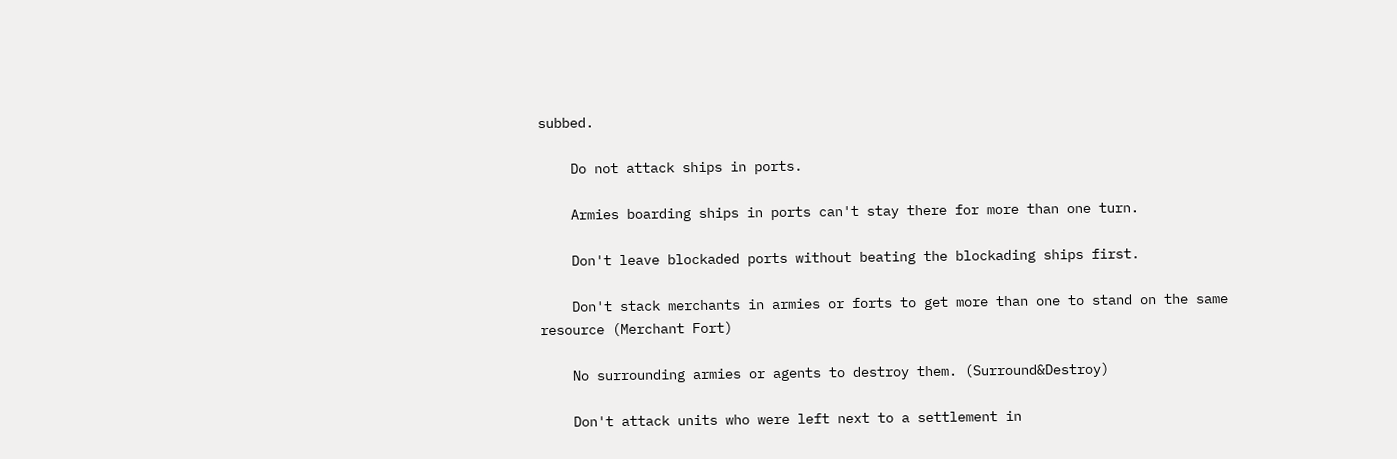subbed.

    Do not attack ships in ports.

    Armies boarding ships in ports can't stay there for more than one turn.

    Don't leave blockaded ports without beating the blockading ships first.

    Don't stack merchants in armies or forts to get more than one to stand on the same resource (Merchant Fort)

    No surrounding armies or agents to destroy them. (Surround&Destroy)

    Don't attack units who were left next to a settlement in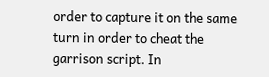order to capture it on the same turn in order to cheat the garrison script. In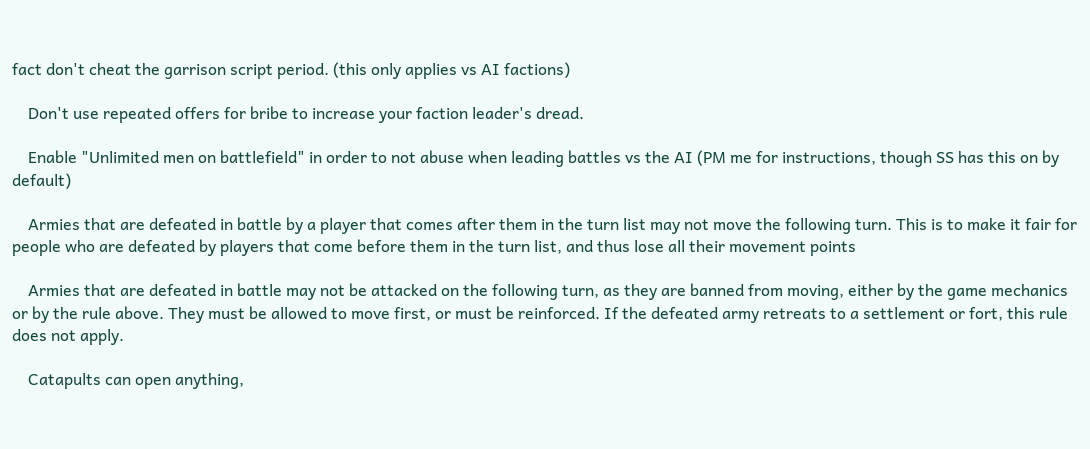fact don't cheat the garrison script period. (this only applies vs AI factions)

    Don't use repeated offers for bribe to increase your faction leader's dread.

    Enable "Unlimited men on battlefield" in order to not abuse when leading battles vs the AI (PM me for instructions, though SS has this on by default)

    Armies that are defeated in battle by a player that comes after them in the turn list may not move the following turn. This is to make it fair for people who are defeated by players that come before them in the turn list, and thus lose all their movement points

    Armies that are defeated in battle may not be attacked on the following turn, as they are banned from moving, either by the game mechanics or by the rule above. They must be allowed to move first, or must be reinforced. If the defeated army retreats to a settlement or fort, this rule does not apply.

    Catapults can open anything,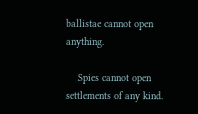ballistae cannot open anything.

    Spies cannot open settlements of any kind.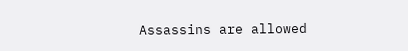Assassins are allowed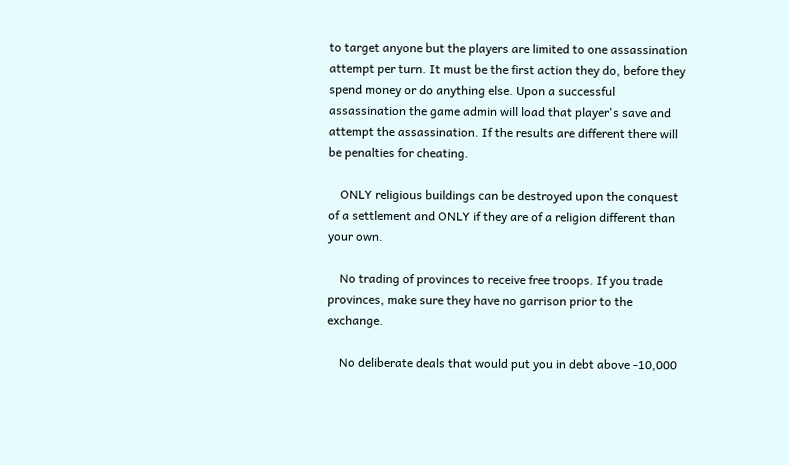to target anyone but the players are limited to one assassination attempt per turn. It must be the first action they do, before they spend money or do anything else. Upon a successful assassination the game admin will load that player's save and attempt the assassination. If the results are different there will be penalties for cheating.

    ONLY religious buildings can be destroyed upon the conquest of a settlement and ONLY if they are of a religion different than your own.

    No trading of provinces to receive free troops. If you trade provinces, make sure they have no garrison prior to the exchange.

    No deliberate deals that would put you in debt above -10,000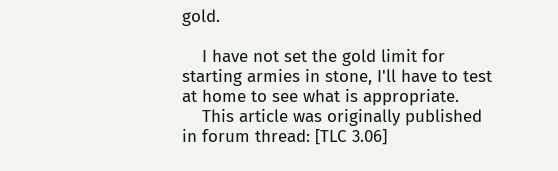gold.

    I have not set the gold limit for starting armies in stone, I'll have to test at home to see what is appropriate.
    This article was originally published in forum thread: [TLC 3.06]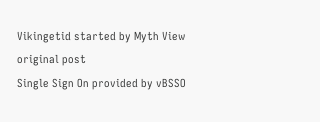Vikingetid started by Myth View original post
Single Sign On provided by vBSSO